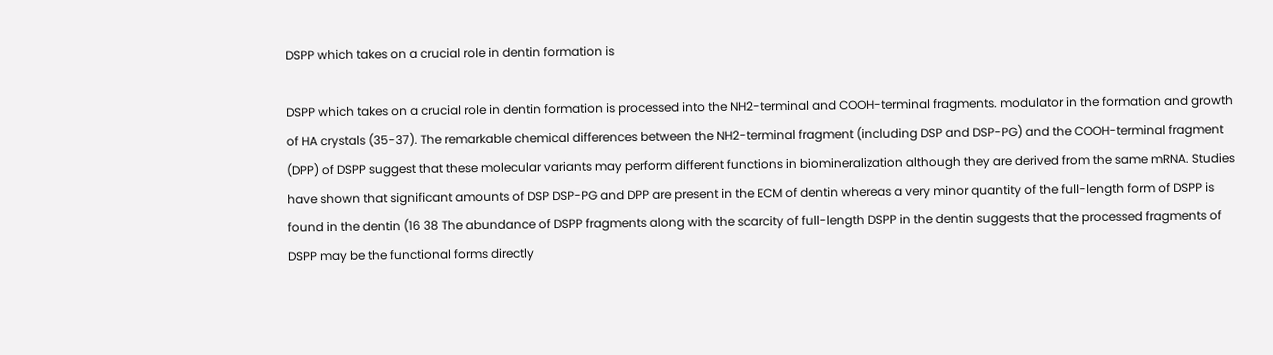DSPP which takes on a crucial role in dentin formation is

DSPP which takes on a crucial role in dentin formation is processed into the NH2-terminal and COOH-terminal fragments. modulator in the formation and growth of HA crystals (35-37). The remarkable chemical differences between the NH2-terminal fragment (including DSP and DSP-PG) and the COOH-terminal fragment (DPP) of DSPP suggest that these molecular variants may perform different functions in biomineralization although they are derived from the same mRNA. Studies have shown that significant amounts of DSP DSP-PG and DPP are present in the ECM of dentin whereas a very minor quantity of the full-length form of DSPP is found in the dentin (16 38 The abundance of DSPP fragments along with the scarcity of full-length DSPP in the dentin suggests that the processed fragments of DSPP may be the functional forms directly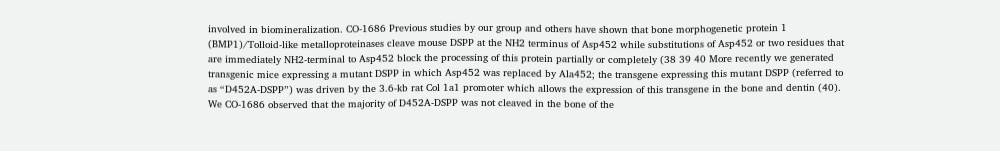involved in biomineralization. CO-1686 Previous studies by our group and others have shown that bone morphogenetic protein 1 (BMP1)/Tolloid-like metalloproteinases cleave mouse DSPP at the NH2 terminus of Asp452 while substitutions of Asp452 or two residues that are immediately NH2-terminal to Asp452 block the processing of this protein partially or completely (38 39 40 More recently we generated transgenic mice expressing a mutant DSPP in which Asp452 was replaced by Ala452; the transgene expressing this mutant DSPP (referred to as “D452A-DSPP”) was driven by the 3.6-kb rat Col 1a1 promoter which allows the expression of this transgene in the bone and dentin (40). We CO-1686 observed that the majority of D452A-DSPP was not cleaved in the bone of the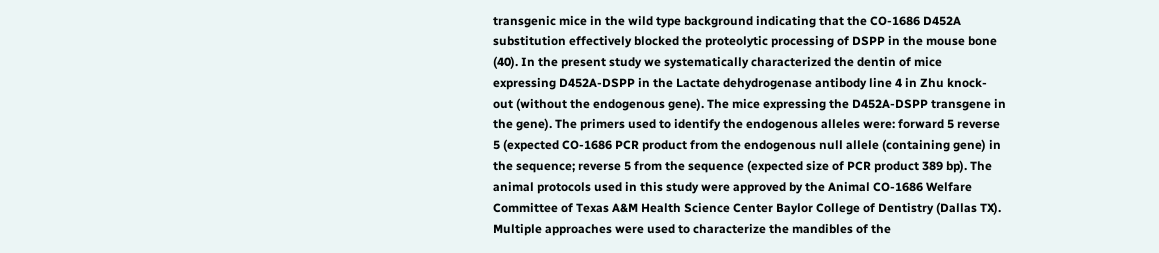transgenic mice in the wild type background indicating that the CO-1686 D452A substitution effectively blocked the proteolytic processing of DSPP in the mouse bone (40). In the present study we systematically characterized the dentin of mice expressing D452A-DSPP in the Lactate dehydrogenase antibody line 4 in Zhu knock-out (without the endogenous gene). The mice expressing the D452A-DSPP transgene in the gene). The primers used to identify the endogenous alleles were: forward 5 reverse 5 (expected CO-1686 PCR product from the endogenous null allele (containing gene) in the sequence; reverse 5 from the sequence (expected size of PCR product 389 bp). The animal protocols used in this study were approved by the Animal CO-1686 Welfare Committee of Texas A&M Health Science Center Baylor College of Dentistry (Dallas TX). Multiple approaches were used to characterize the mandibles of the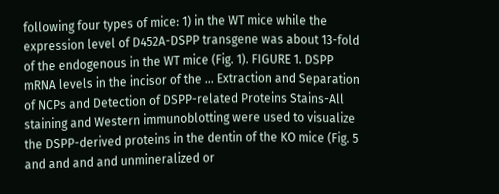following four types of mice: 1) in the WT mice while the expression level of D452A-DSPP transgene was about 13-fold of the endogenous in the WT mice (Fig. 1). FIGURE 1. DSPP mRNA levels in the incisor of the … Extraction and Separation of NCPs and Detection of DSPP-related Proteins Stains-All staining and Western immunoblotting were used to visualize the DSPP-derived proteins in the dentin of the KO mice (Fig. 5 and and and and unmineralized or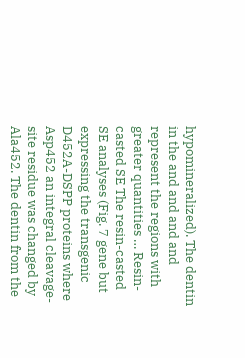hypomineralized). The dentin in the and and and and represent the regions with greater quantities … Resin-casted SE The resin-casted SE analyses (Fig. 7 gene but expressing the transgenic D452A-DSPP proteins where Asp452 an integral cleavage-site residue was changed by Ala452. The dentin from the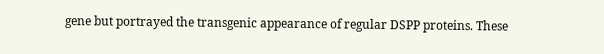gene but portrayed the transgenic appearance of regular DSPP proteins. These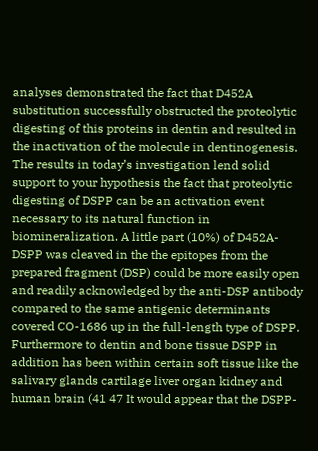analyses demonstrated the fact that D452A substitution successfully obstructed the proteolytic digesting of this proteins in dentin and resulted in the inactivation of the molecule in dentinogenesis. The results in today’s investigation lend solid support to your hypothesis the fact that proteolytic digesting of DSPP can be an activation event necessary to its natural function in biomineralization. A little part (10%) of D452A-DSPP was cleaved in the the epitopes from the prepared fragment (DSP) could be more easily open and readily acknowledged by the anti-DSP antibody compared to the same antigenic determinants covered CO-1686 up in the full-length type of DSPP. Furthermore to dentin and bone tissue DSPP in addition has been within certain soft tissue like the salivary glands cartilage liver organ kidney and human brain (41 47 It would appear that the DSPP-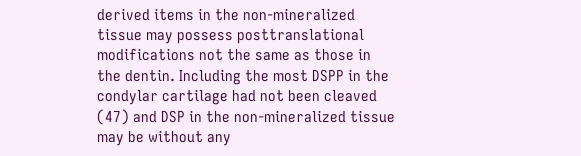derived items in the non-mineralized tissue may possess posttranslational modifications not the same as those in the dentin. Including the most DSPP in the condylar cartilage had not been cleaved (47) and DSP in the non-mineralized tissue may be without any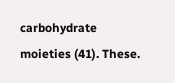carbohydrate moieties (41). These.